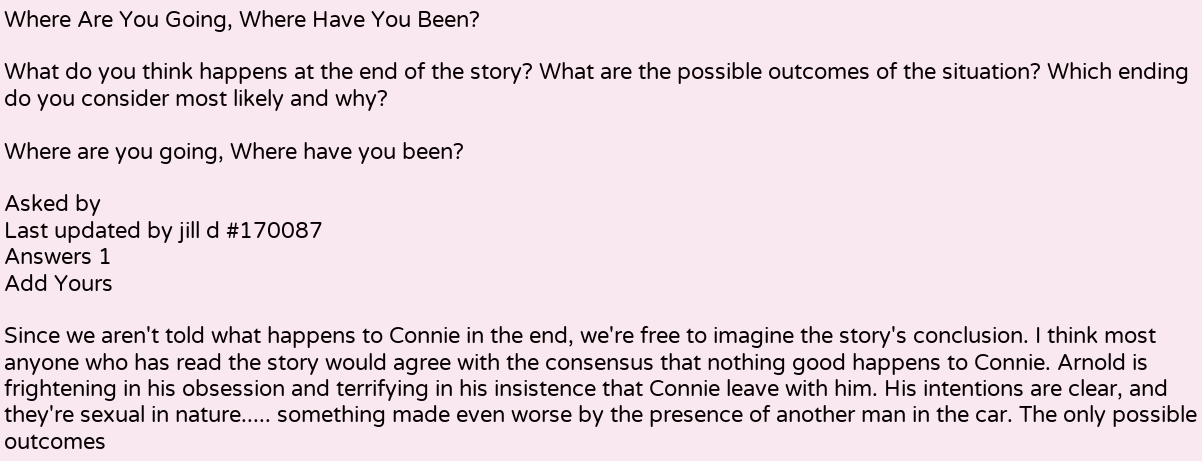Where Are You Going, Where Have You Been?

What do you think happens at the end of the story? What are the possible outcomes of the situation? Which ending do you consider most likely and why?

Where are you going, Where have you been?

Asked by
Last updated by jill d #170087
Answers 1
Add Yours

Since we aren't told what happens to Connie in the end, we're free to imagine the story's conclusion. I think most anyone who has read the story would agree with the consensus that nothing good happens to Connie. Arnold is frightening in his obsession and terrifying in his insistence that Connie leave with him. His intentions are clear, and they're sexual in nature..... something made even worse by the presence of another man in the car. The only possible outcomes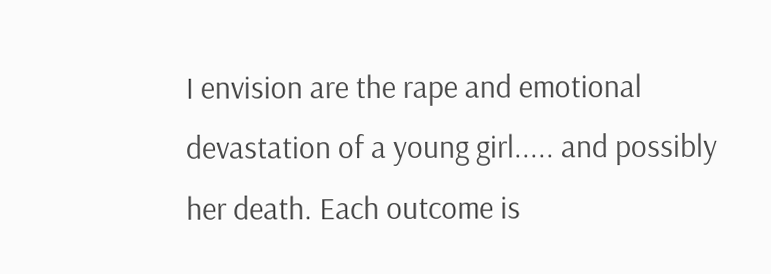I envision are the rape and emotional devastation of a young girl..... and possibly her death. Each outcome is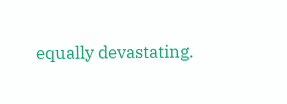equally devastating.